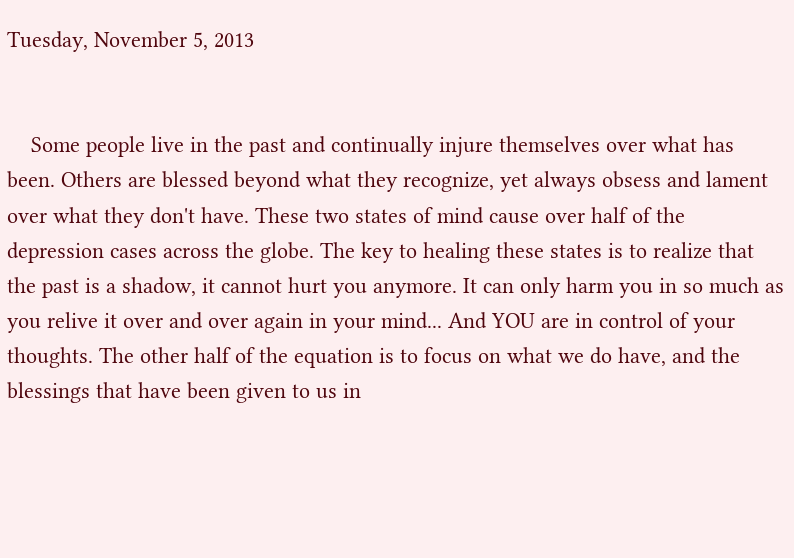Tuesday, November 5, 2013


    Some people live in the past and continually injure themselves over what has been. Others are blessed beyond what they recognize, yet always obsess and lament over what they don't have. These two states of mind cause over half of the depression cases across the globe. The key to healing these states is to realize that the past is a shadow, it cannot hurt you anymore. It can only harm you in so much as you relive it over and over again in your mind... And YOU are in control of your thoughts. The other half of the equation is to focus on what we do have, and the blessings that have been given to us in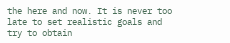the here and now. It is never too late to set realistic goals and try to obtain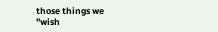those things we "wish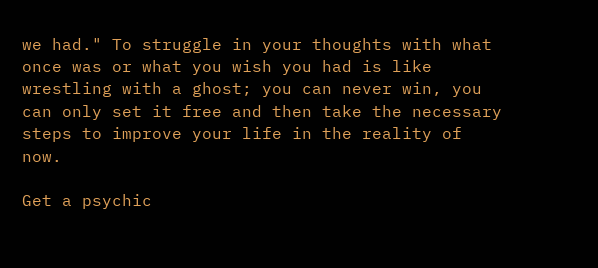we had." To struggle in your thoughts with what once was or what you wish you had is like wrestling with a ghost; you can never win, you can only set it free and then take the necessary steps to improve your life in the reality of now.

Get a psychic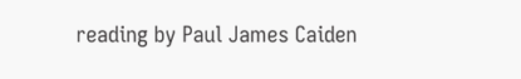reading by Paul James Caiden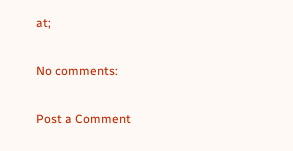at;

No comments:

Post a Comment